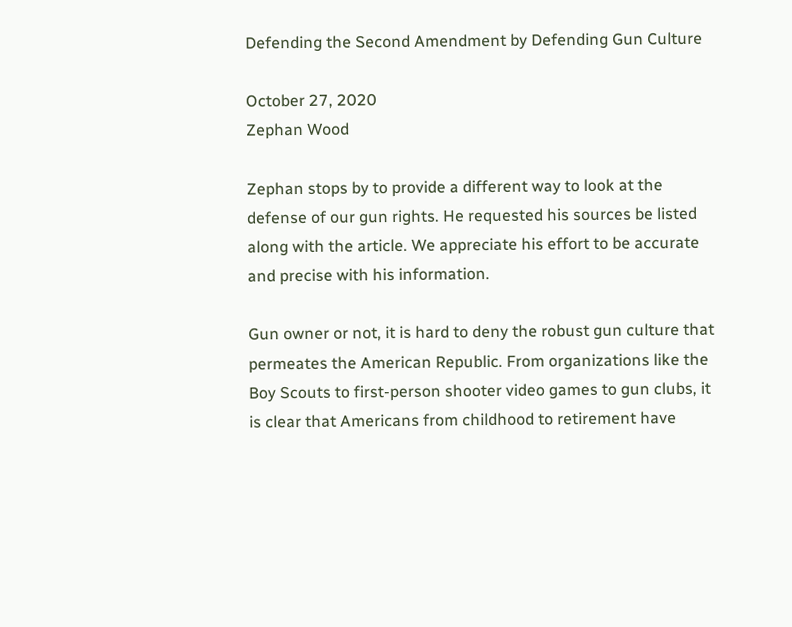Defending the Second Amendment by Defending Gun Culture

October 27, 2020
Zephan Wood

Zephan stops by to provide a different way to look at the defense of our gun rights. He requested his sources be listed along with the article. We appreciate his effort to be accurate and precise with his information.

Gun owner or not, it is hard to deny the robust gun culture that permeates the American Republic. From organizations like the Boy Scouts to first-person shooter video games to gun clubs, it is clear that Americans from childhood to retirement have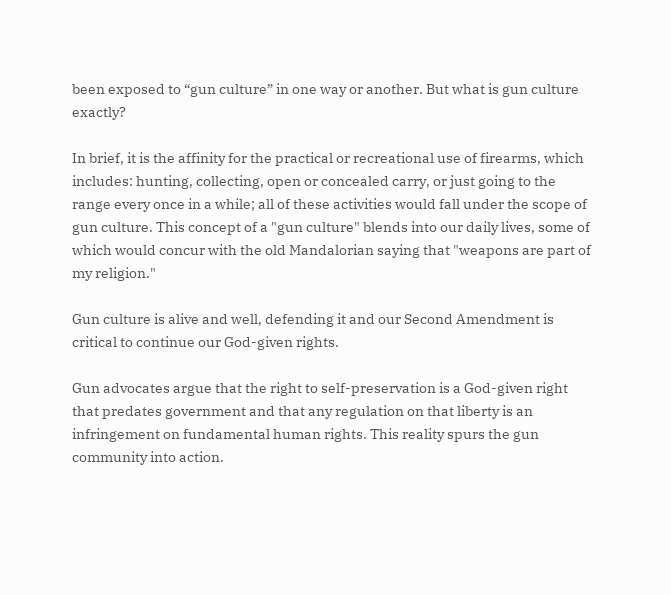been exposed to “gun culture” in one way or another. But what is gun culture exactly?

In brief, it is the affinity for the practical or recreational use of firearms, which includes: hunting, collecting, open or concealed carry, or just going to the range every once in a while; all of these activities would fall under the scope of gun culture. This concept of a "gun culture" blends into our daily lives, some of which would concur with the old Mandalorian saying that "weapons are part of my religion."

Gun culture is alive and well, defending it and our Second Amendment is critical to continue our God-given rights.

Gun advocates argue that the right to self-preservation is a God-given right that predates government and that any regulation on that liberty is an infringement on fundamental human rights. This reality spurs the gun community into action.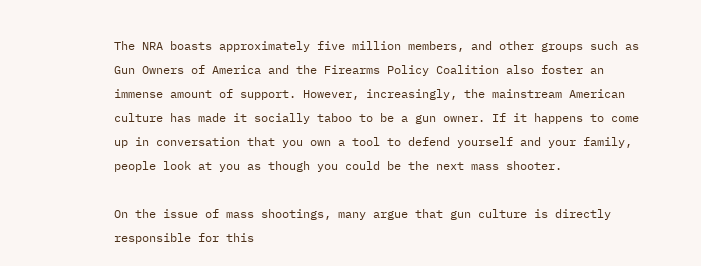The NRA boasts approximately five million members, and other groups such as Gun Owners of America and the Firearms Policy Coalition also foster an immense amount of support. However, increasingly, the mainstream American culture has made it socially taboo to be a gun owner. If it happens to come up in conversation that you own a tool to defend yourself and your family, people look at you as though you could be the next mass shooter.

On the issue of mass shootings, many argue that gun culture is directly responsible for this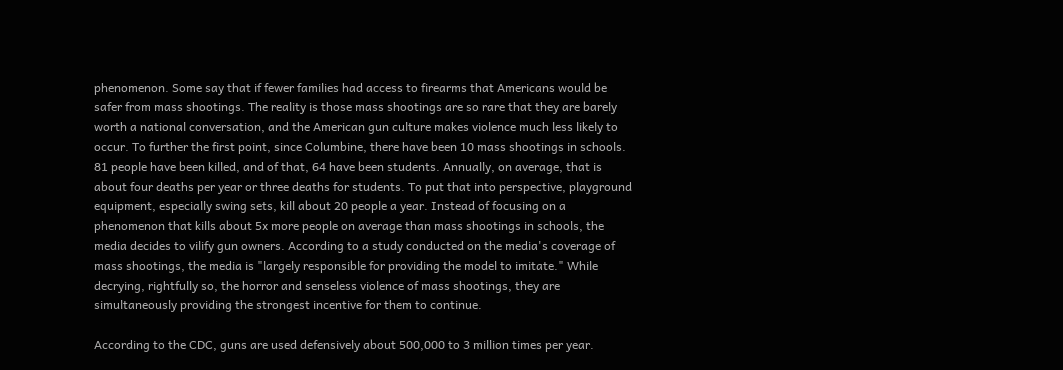phenomenon. Some say that if fewer families had access to firearms that Americans would be safer from mass shootings. The reality is those mass shootings are so rare that they are barely worth a national conversation, and the American gun culture makes violence much less likely to occur. To further the first point, since Columbine, there have been 10 mass shootings in schools. 81 people have been killed, and of that, 64 have been students. Annually, on average, that is about four deaths per year or three deaths for students. To put that into perspective, playground equipment, especially swing sets, kill about 20 people a year. Instead of focusing on a phenomenon that kills about 5x more people on average than mass shootings in schools, the media decides to vilify gun owners. According to a study conducted on the media's coverage of mass shootings, the media is "largely responsible for providing the model to imitate." While decrying, rightfully so, the horror and senseless violence of mass shootings, they are simultaneously providing the strongest incentive for them to continue.

According to the CDC, guns are used defensively about 500,000 to 3 million times per year.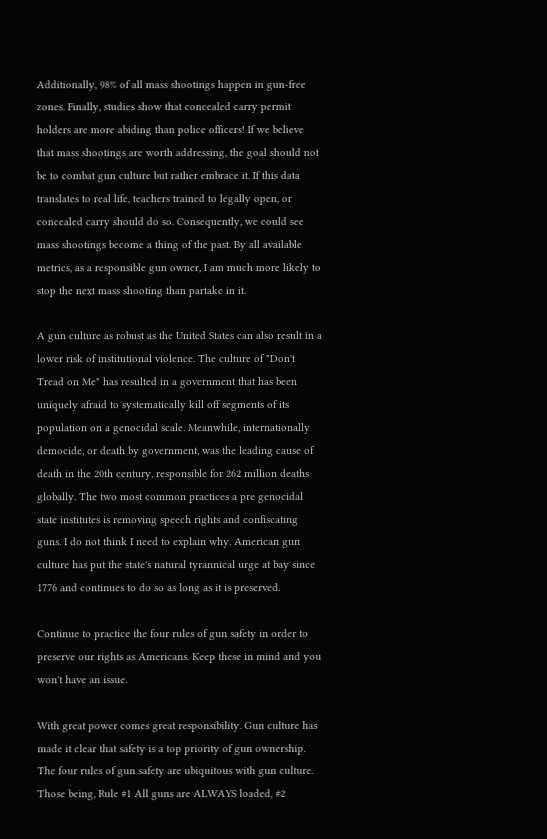Additionally, 98% of all mass shootings happen in gun-free zones. Finally, studies show that concealed carry permit holders are more abiding than police officers! If we believe that mass shootings are worth addressing, the goal should not be to combat gun culture but rather embrace it. If this data translates to real life, teachers trained to legally open, or concealed carry should do so. Consequently, we could see mass shootings become a thing of the past. By all available metrics, as a responsible gun owner, I am much more likely to stop the next mass shooting than partake in it.

A gun culture as robust as the United States can also result in a lower risk of institutional violence. The culture of "Don't Tread on Me" has resulted in a government that has been uniquely afraid to systematically kill off segments of its population on a genocidal scale. Meanwhile, internationally democide, or death by government, was the leading cause of death in the 20th century, responsible for 262 million deaths globally. The two most common practices a pre genocidal state institutes is removing speech rights and confiscating guns. I do not think I need to explain why. American gun culture has put the state's natural tyrannical urge at bay since 1776 and continues to do so as long as it is preserved.

Continue to practice the four rules of gun safety in order to preserve our rights as Americans. Keep these in mind and you won't have an issue.

With great power comes great responsibility. Gun culture has made it clear that safety is a top priority of gun ownership. The four rules of gun safety are ubiquitous with gun culture. Those being, Rule #1 All guns are ALWAYS loaded, #2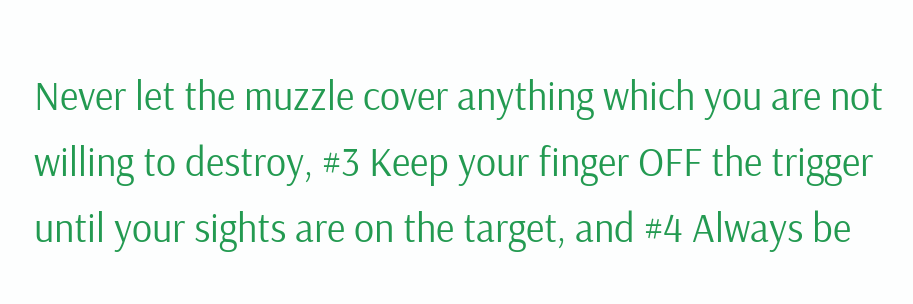Never let the muzzle cover anything which you are not willing to destroy, #3 Keep your finger OFF the trigger until your sights are on the target, and #4 Always be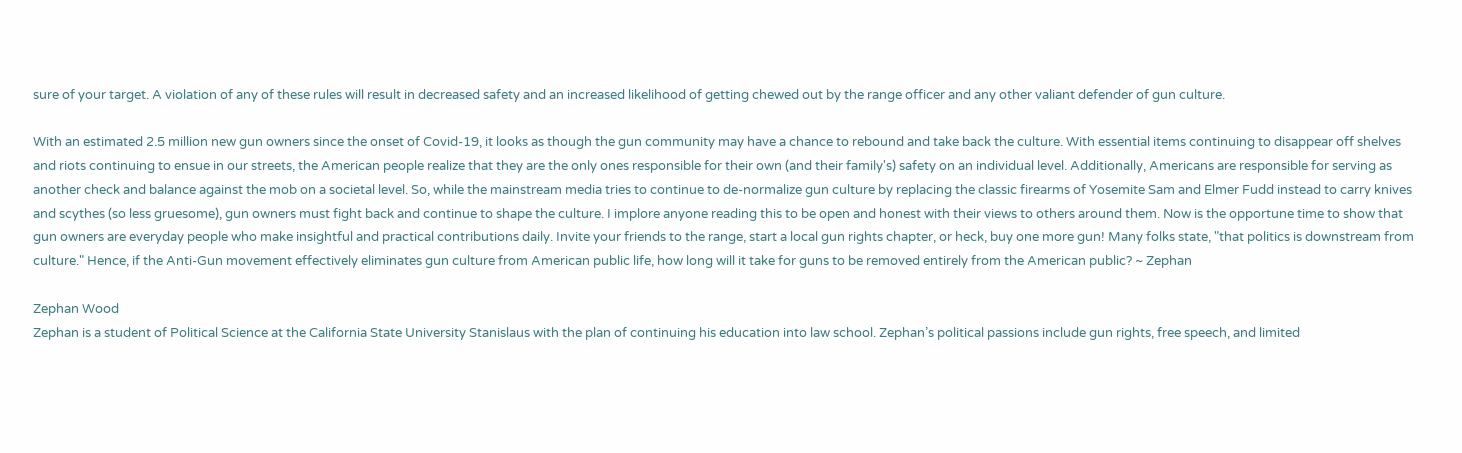sure of your target. A violation of any of these rules will result in decreased safety and an increased likelihood of getting chewed out by the range officer and any other valiant defender of gun culture.

With an estimated 2.5 million new gun owners since the onset of Covid-19, it looks as though the gun community may have a chance to rebound and take back the culture. With essential items continuing to disappear off shelves and riots continuing to ensue in our streets, the American people realize that they are the only ones responsible for their own (and their family's) safety on an individual level. Additionally, Americans are responsible for serving as another check and balance against the mob on a societal level. So, while the mainstream media tries to continue to de-normalize gun culture by replacing the classic firearms of Yosemite Sam and Elmer Fudd instead to carry knives and scythes (so less gruesome), gun owners must fight back and continue to shape the culture. I implore anyone reading this to be open and honest with their views to others around them. Now is the opportune time to show that gun owners are everyday people who make insightful and practical contributions daily. Invite your friends to the range, start a local gun rights chapter, or heck, buy one more gun! Many folks state, "that politics is downstream from culture." Hence, if the Anti-Gun movement effectively eliminates gun culture from American public life, how long will it take for guns to be removed entirely from the American public? ~ Zephan

Zephan Wood
Zephan is a student of Political Science at the California State University Stanislaus with the plan of continuing his education into law school. Zephan’s political passions include gun rights, free speech, and limited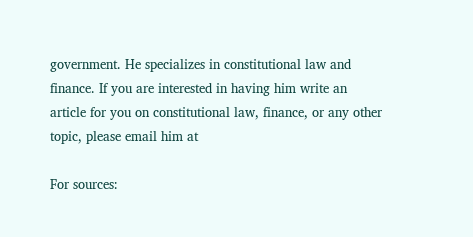government. He specializes in constitutional law and finance. If you are interested in having him write an article for you on constitutional law, finance, or any other topic, please email him at

For sources: